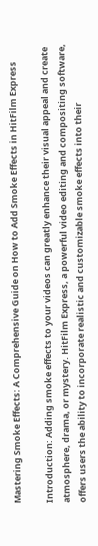Mastering Smoke Effects: A Comprehensive Guide on How to Add Smoke Effects in HitFilm Express

Introduction: Adding smoke effects to your videos can greatly enhance their visual appeal and create atmosphere, drama, or mystery. HitFilm Express, a powerful video editing and compositing software, offers users the ability to incorporate realistic and customizable smoke effects into their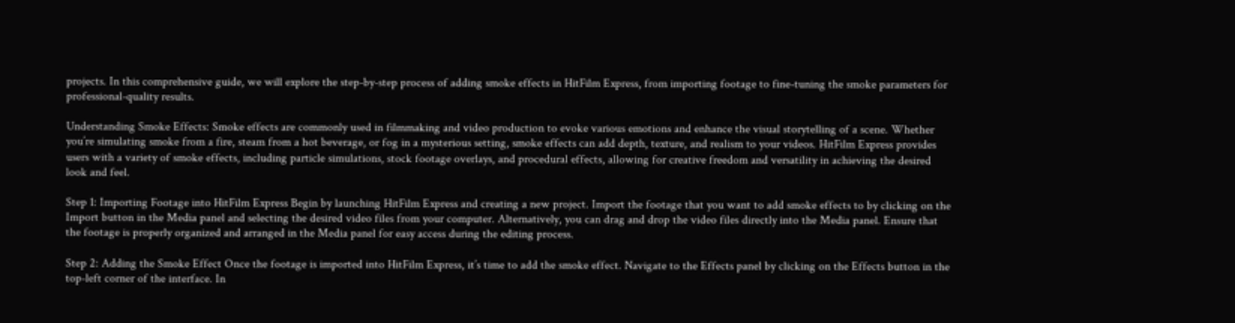projects. In this comprehensive guide, we will explore the step-by-step process of adding smoke effects in HitFilm Express, from importing footage to fine-tuning the smoke parameters for professional-quality results.

Understanding Smoke Effects: Smoke effects are commonly used in filmmaking and video production to evoke various emotions and enhance the visual storytelling of a scene. Whether you’re simulating smoke from a fire, steam from a hot beverage, or fog in a mysterious setting, smoke effects can add depth, texture, and realism to your videos. HitFilm Express provides users with a variety of smoke effects, including particle simulations, stock footage overlays, and procedural effects, allowing for creative freedom and versatility in achieving the desired look and feel.

Step 1: Importing Footage into HitFilm Express Begin by launching HitFilm Express and creating a new project. Import the footage that you want to add smoke effects to by clicking on the Import button in the Media panel and selecting the desired video files from your computer. Alternatively, you can drag and drop the video files directly into the Media panel. Ensure that the footage is properly organized and arranged in the Media panel for easy access during the editing process.

Step 2: Adding the Smoke Effect Once the footage is imported into HitFilm Express, it’s time to add the smoke effect. Navigate to the Effects panel by clicking on the Effects button in the top-left corner of the interface. In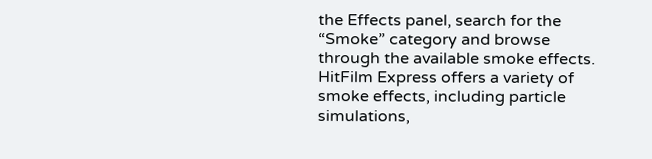the Effects panel, search for the “Smoke” category and browse through the available smoke effects. HitFilm Express offers a variety of smoke effects, including particle simulations,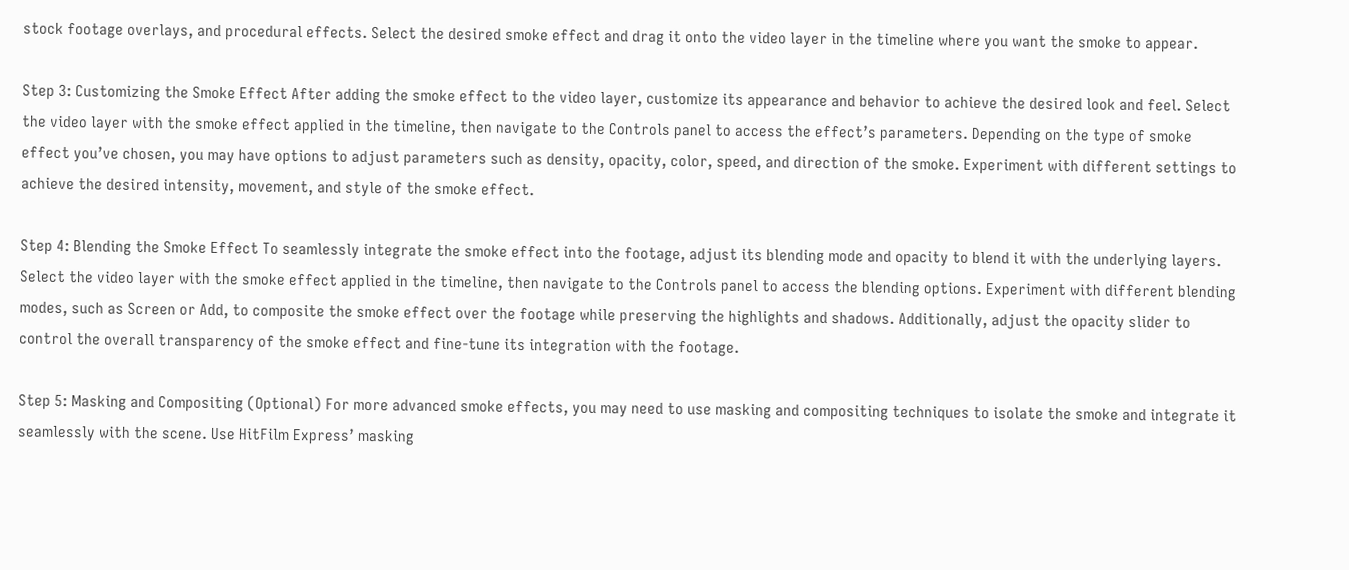stock footage overlays, and procedural effects. Select the desired smoke effect and drag it onto the video layer in the timeline where you want the smoke to appear.

Step 3: Customizing the Smoke Effect After adding the smoke effect to the video layer, customize its appearance and behavior to achieve the desired look and feel. Select the video layer with the smoke effect applied in the timeline, then navigate to the Controls panel to access the effect’s parameters. Depending on the type of smoke effect you’ve chosen, you may have options to adjust parameters such as density, opacity, color, speed, and direction of the smoke. Experiment with different settings to achieve the desired intensity, movement, and style of the smoke effect.

Step 4: Blending the Smoke Effect To seamlessly integrate the smoke effect into the footage, adjust its blending mode and opacity to blend it with the underlying layers. Select the video layer with the smoke effect applied in the timeline, then navigate to the Controls panel to access the blending options. Experiment with different blending modes, such as Screen or Add, to composite the smoke effect over the footage while preserving the highlights and shadows. Additionally, adjust the opacity slider to control the overall transparency of the smoke effect and fine-tune its integration with the footage.

Step 5: Masking and Compositing (Optional) For more advanced smoke effects, you may need to use masking and compositing techniques to isolate the smoke and integrate it seamlessly with the scene. Use HitFilm Express’ masking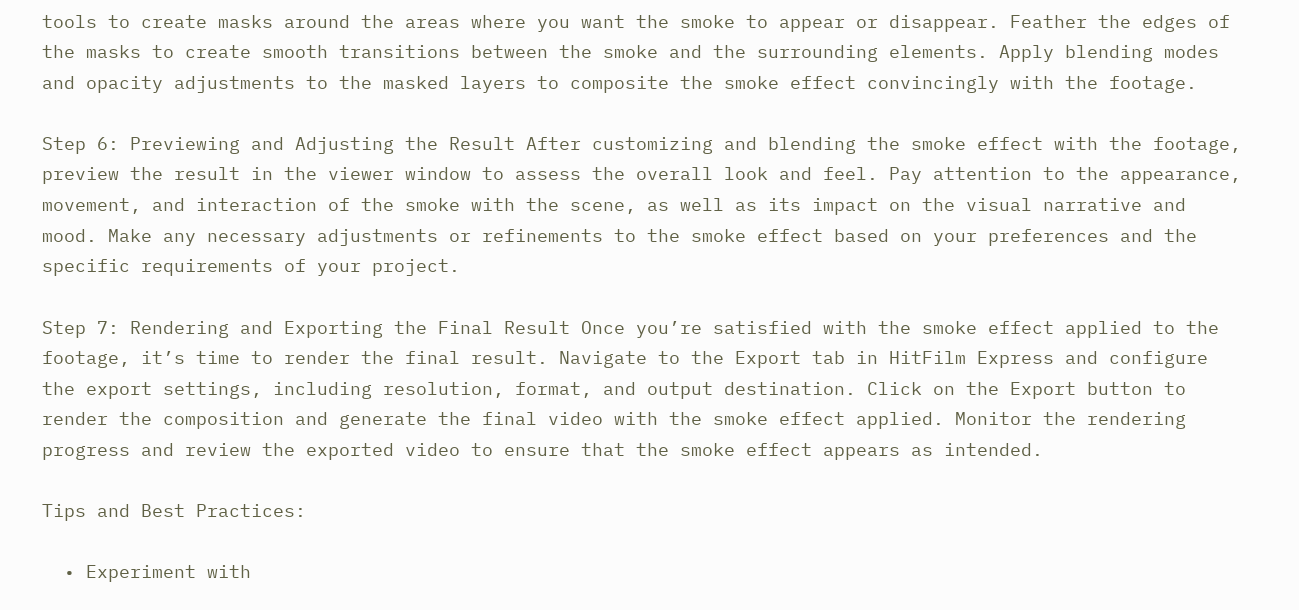tools to create masks around the areas where you want the smoke to appear or disappear. Feather the edges of the masks to create smooth transitions between the smoke and the surrounding elements. Apply blending modes and opacity adjustments to the masked layers to composite the smoke effect convincingly with the footage.

Step 6: Previewing and Adjusting the Result After customizing and blending the smoke effect with the footage, preview the result in the viewer window to assess the overall look and feel. Pay attention to the appearance, movement, and interaction of the smoke with the scene, as well as its impact on the visual narrative and mood. Make any necessary adjustments or refinements to the smoke effect based on your preferences and the specific requirements of your project.

Step 7: Rendering and Exporting the Final Result Once you’re satisfied with the smoke effect applied to the footage, it’s time to render the final result. Navigate to the Export tab in HitFilm Express and configure the export settings, including resolution, format, and output destination. Click on the Export button to render the composition and generate the final video with the smoke effect applied. Monitor the rendering progress and review the exported video to ensure that the smoke effect appears as intended.

Tips and Best Practices:

  • Experiment with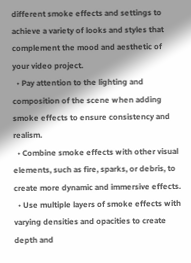different smoke effects and settings to achieve a variety of looks and styles that complement the mood and aesthetic of your video project.
  • Pay attention to the lighting and composition of the scene when adding smoke effects to ensure consistency and realism.
  • Combine smoke effects with other visual elements, such as fire, sparks, or debris, to create more dynamic and immersive effects.
  • Use multiple layers of smoke effects with varying densities and opacities to create depth and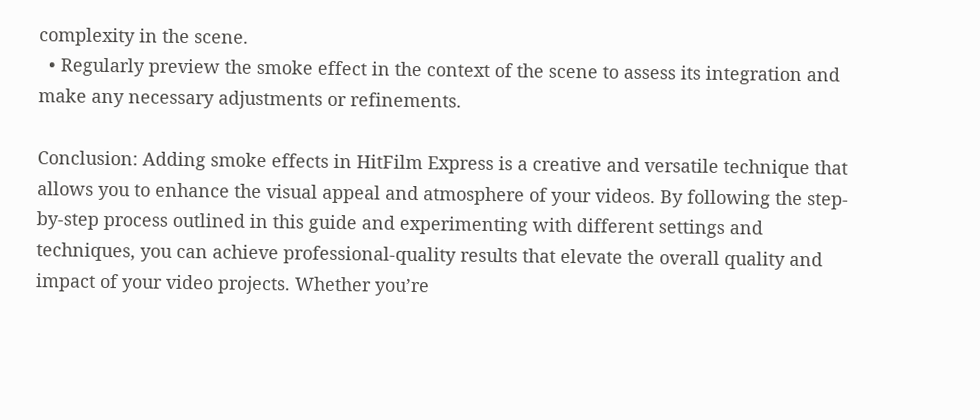complexity in the scene.
  • Regularly preview the smoke effect in the context of the scene to assess its integration and make any necessary adjustments or refinements.

Conclusion: Adding smoke effects in HitFilm Express is a creative and versatile technique that allows you to enhance the visual appeal and atmosphere of your videos. By following the step-by-step process outlined in this guide and experimenting with different settings and techniques, you can achieve professional-quality results that elevate the overall quality and impact of your video projects. Whether you’re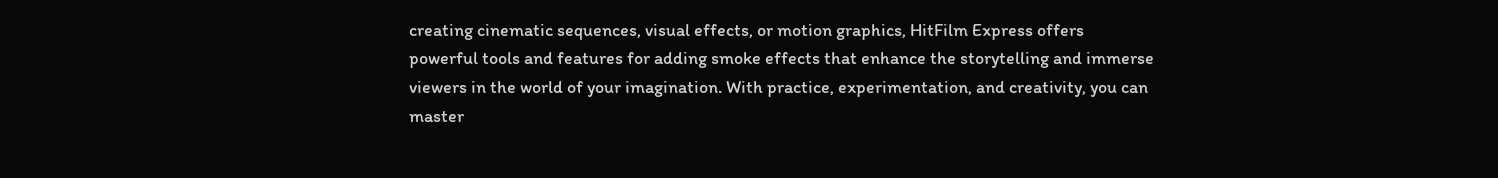creating cinematic sequences, visual effects, or motion graphics, HitFilm Express offers powerful tools and features for adding smoke effects that enhance the storytelling and immerse viewers in the world of your imagination. With practice, experimentation, and creativity, you can master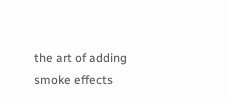the art of adding smoke effects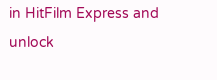in HitFilm Express and unlock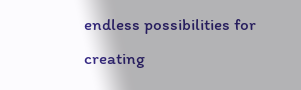endless possibilities for creating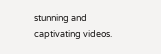stunning and captivating videos.